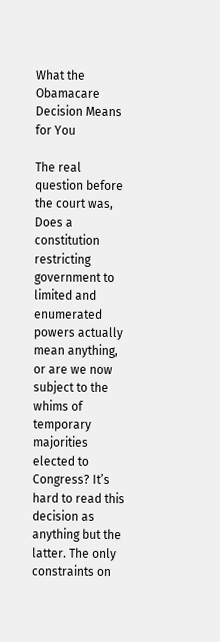What the Obamacare Decision Means for You

The real question before the court was, Does a constitution restricting government to limited and enumerated powers actually mean anything, or are we now subject to the whims of temporary majorities elected to Congress? It’s hard to read this decision as anything but the latter. The only constraints on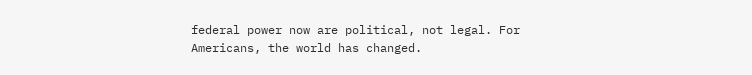federal power now are political, not legal. For Americans, the world has changed.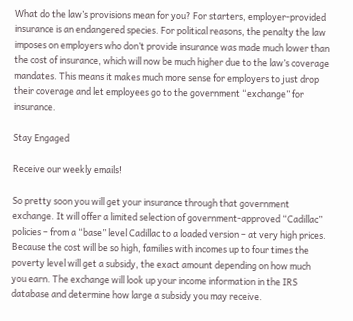What do the law’s provisions mean for you? For starters, employer-provided insurance is an endangered species. For political reasons, the penalty the law imposes on employers who don’t provide insurance was made much lower than the cost of insurance, which will now be much higher due to the law’s coverage mandates. This means it makes much more sense for employers to just drop their coverage and let employees go to the government “exchange” for insurance.

Stay Engaged

Receive our weekly emails!

So pretty soon you will get your insurance through that government exchange. It will offer a limited selection of government-approved “Cadillac” policies – from a “base” level Cadillac to a loaded version – at very high prices. Because the cost will be so high, families with incomes up to four times the poverty level will get a subsidy, the exact amount depending on how much you earn. The exchange will look up your income information in the IRS database and determine how large a subsidy you may receive.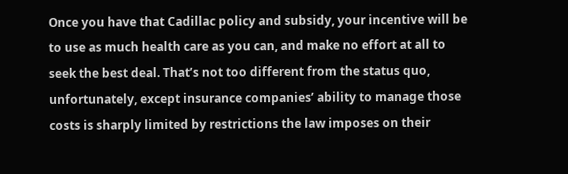Once you have that Cadillac policy and subsidy, your incentive will be to use as much health care as you can, and make no effort at all to seek the best deal. That’s not too different from the status quo, unfortunately, except insurance companies’ ability to manage those costs is sharply limited by restrictions the law imposes on their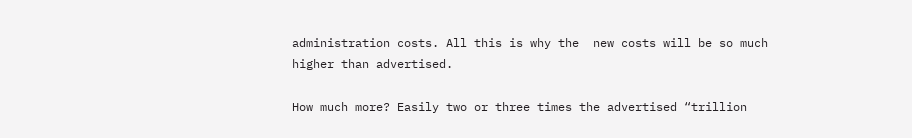administration costs. All this is why the  new costs will be so much higher than advertised.

How much more? Easily two or three times the advertised “trillion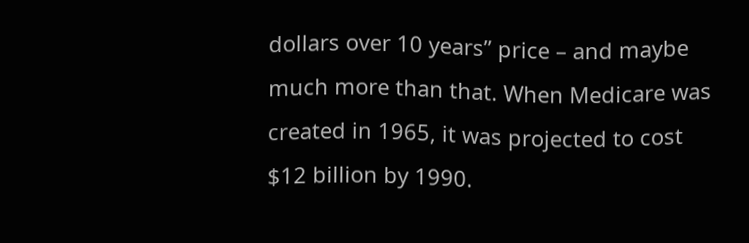dollars over 10 years” price – and maybe much more than that. When Medicare was created in 1965, it was projected to cost $12 billion by 1990.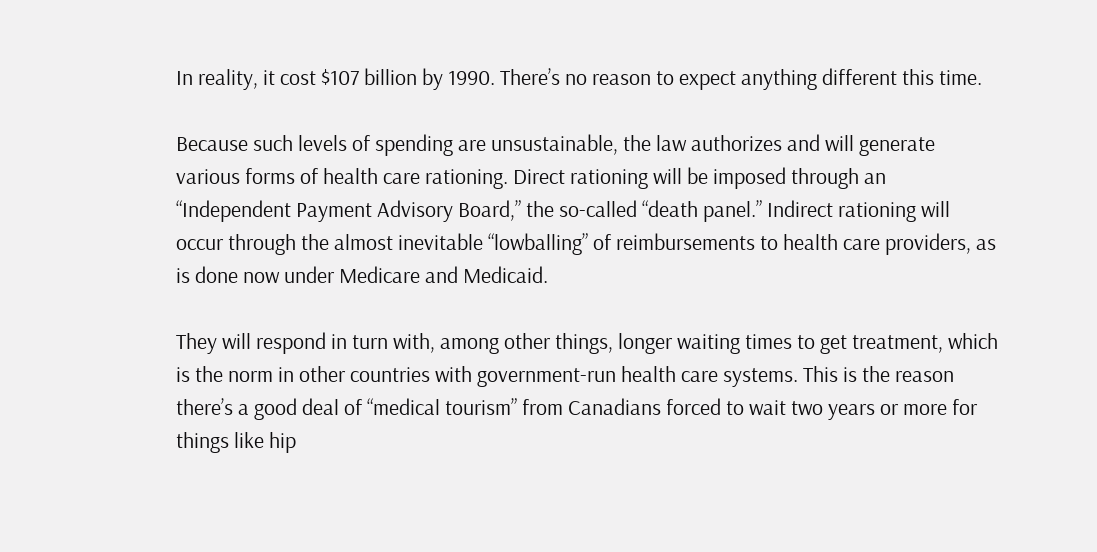In reality, it cost $107 billion by 1990. There’s no reason to expect anything different this time.

Because such levels of spending are unsustainable, the law authorizes and will generate various forms of health care rationing. Direct rationing will be imposed through an “Independent Payment Advisory Board,” the so-called “death panel.” Indirect rationing will occur through the almost inevitable “lowballing” of reimbursements to health care providers, as is done now under Medicare and Medicaid.

They will respond in turn with, among other things, longer waiting times to get treatment, which is the norm in other countries with government-run health care systems. This is the reason there’s a good deal of “medical tourism” from Canadians forced to wait two years or more for things like hip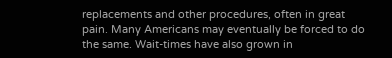replacements and other procedures, often in great pain. Many Americans may eventually be forced to do the same. Wait-times have also grown in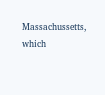Massachussetts, which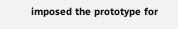imposed the prototype for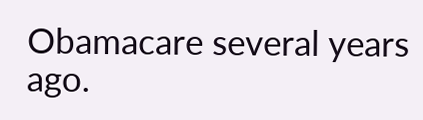Obamacare several years ago.